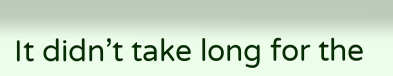It didn’t take long for the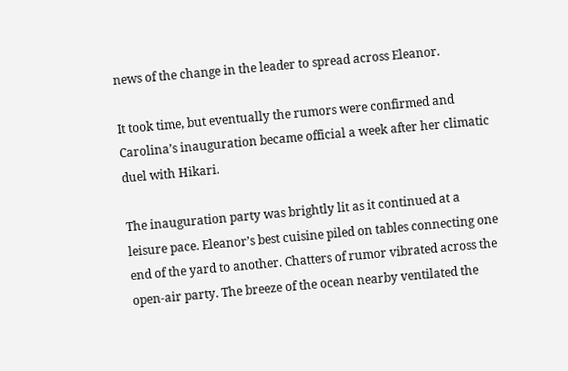news of the change in the leader to spread across Eleanor.

It took time, but eventually the rumors were confirmed and Carolina’s inauguration became official a week after her climatic duel with Hikari.

The inauguration party was brightly lit as it continued at a leisure pace. Eleanor’s best cuisine piled on tables connecting one end of the yard to another. Chatters of rumor vibrated across the open-air party. The breeze of the ocean nearby ventilated the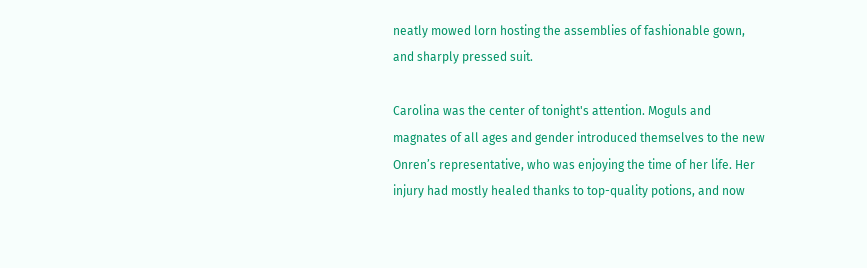neatly mowed lorn hosting the assemblies of fashionable gown, and sharply pressed suit.

Carolina was the center of tonight's attention. Moguls and magnates of all ages and gender introduced themselves to the new Onren’s representative, who was enjoying the time of her life. Her injury had mostly healed thanks to top-quality potions, and now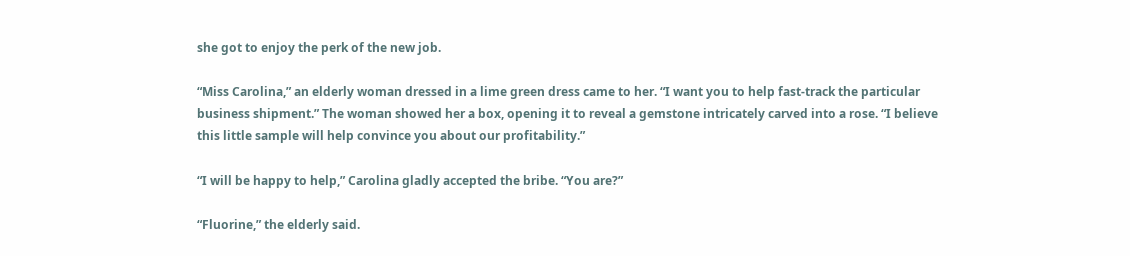she got to enjoy the perk of the new job.

“Miss Carolina,” an elderly woman dressed in a lime green dress came to her. “I want you to help fast-track the particular business shipment.” The woman showed her a box, opening it to reveal a gemstone intricately carved into a rose. “I believe this little sample will help convince you about our profitability.”

“I will be happy to help,” Carolina gladly accepted the bribe. “You are?”

“Fluorine,” the elderly said.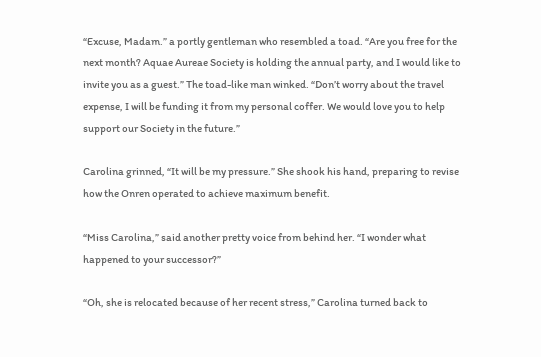“Excuse, Madam.” a portly gentleman who resembled a toad. “Are you free for the next month? Aquae Aureae Society is holding the annual party, and I would like to invite you as a guest.” The toad-like man winked. “Don’t worry about the travel expense, I will be funding it from my personal coffer. We would love you to help support our Society in the future.”

Carolina grinned, “It will be my pressure.” She shook his hand, preparing to revise how the Onren operated to achieve maximum benefit.

“Miss Carolina,” said another pretty voice from behind her. “I wonder what happened to your successor?”

“Oh, she is relocated because of her recent stress,” Carolina turned back to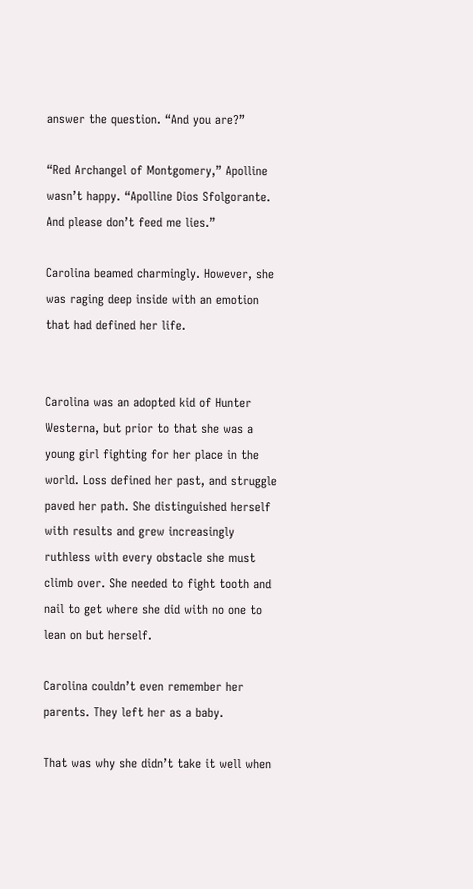answer the question. “And you are?”

“Red Archangel of Montgomery,” Apolline wasn’t happy. “Apolline Dios Sfolgorante. And please don’t feed me lies.”

Carolina beamed charmingly. However, she was raging deep inside with an emotion that had defined her life.


Carolina was an adopted kid of Hunter Westerna, but prior to that she was a young girl fighting for her place in the world. Loss defined her past, and struggle paved her path. She distinguished herself with results and grew increasingly ruthless with every obstacle she must climb over. She needed to fight tooth and nail to get where she did with no one to lean on but herself.

Carolina couldn’t even remember her parents. They left her as a baby.

That was why she didn’t take it well when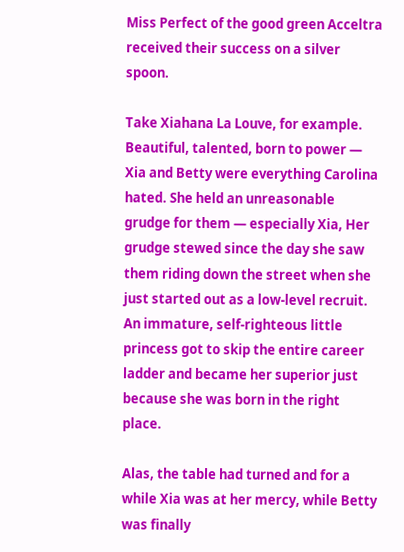Miss Perfect of the good green Acceltra received their success on a silver spoon.

Take Xiahana La Louve, for example. Beautiful, talented, born to power — Xia and Betty were everything Carolina hated. She held an unreasonable grudge for them — especially Xia, Her grudge stewed since the day she saw them riding down the street when she just started out as a low-level recruit. An immature, self-righteous little princess got to skip the entire career ladder and became her superior just because she was born in the right place.

Alas, the table had turned and for a while Xia was at her mercy, while Betty was finally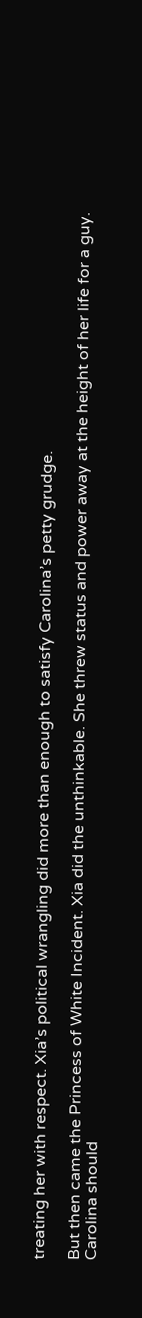treating her with respect. Xia’s political wrangling did more than enough to satisfy Carolina’s petty grudge.

But then came the Princess of White Incident. Xia did the unthinkable. She threw status and power away at the height of her life for a guy. Carolina should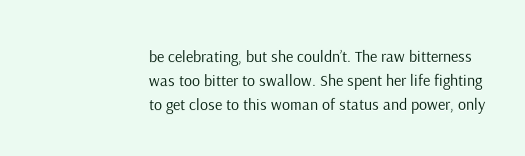be celebrating, but she couldn’t. The raw bitterness was too bitter to swallow. She spent her life fighting to get close to this woman of status and power, only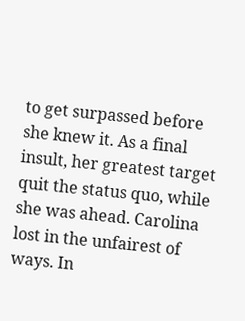to get surpassed before she knew it. As a final insult, her greatest target quit the status quo, while she was ahead. Carolina lost in the unfairest of ways. In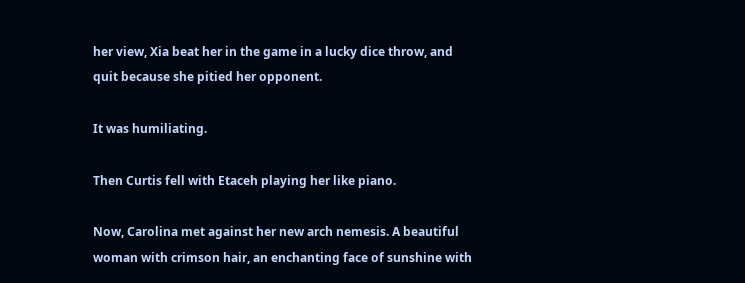her view, Xia beat her in the game in a lucky dice throw, and quit because she pitied her opponent.

It was humiliating.

Then Curtis fell with Etaceh playing her like piano.

Now, Carolina met against her new arch nemesis. A beautiful woman with crimson hair, an enchanting face of sunshine with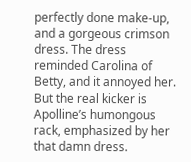perfectly done make-up, and a gorgeous crimson dress. The dress reminded Carolina of Betty, and it annoyed her. But the real kicker is Apolline’s humongous rack, emphasized by her that damn dress.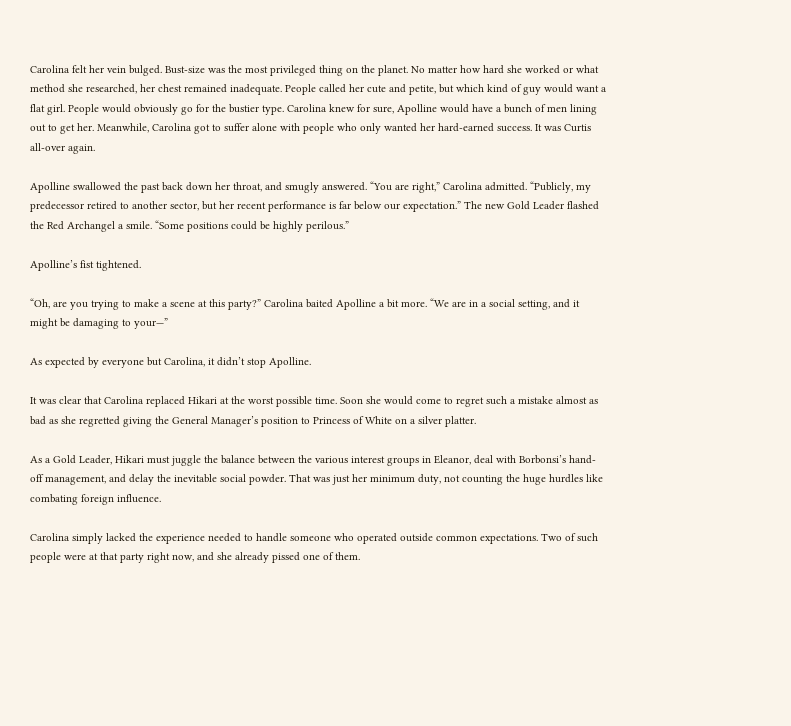Carolina felt her vein bulged. Bust-size was the most privileged thing on the planet. No matter how hard she worked or what method she researched, her chest remained inadequate. People called her cute and petite, but which kind of guy would want a flat girl. People would obviously go for the bustier type. Carolina knew for sure, Apolline would have a bunch of men lining out to get her. Meanwhile, Carolina got to suffer alone with people who only wanted her hard-earned success. It was Curtis all-over again.

Apolline swallowed the past back down her throat, and smugly answered. “You are right,” Carolina admitted. “Publicly, my predecessor retired to another sector, but her recent performance is far below our expectation.” The new Gold Leader flashed the Red Archangel a smile. “Some positions could be highly perilous.”

Apolline’s fist tightened.

“Oh, are you trying to make a scene at this party?” Carolina baited Apolline a bit more. “We are in a social setting, and it might be damaging to your—”

As expected by everyone but Carolina, it didn’t stop Apolline.

It was clear that Carolina replaced Hikari at the worst possible time. Soon she would come to regret such a mistake almost as bad as she regretted giving the General Manager’s position to Princess of White on a silver platter.

As a Gold Leader, Hikari must juggle the balance between the various interest groups in Eleanor, deal with Borbonsi’s hand-off management, and delay the inevitable social powder. That was just her minimum duty, not counting the huge hurdles like combating foreign influence.

Carolina simply lacked the experience needed to handle someone who operated outside common expectations. Two of such people were at that party right now, and she already pissed one of them.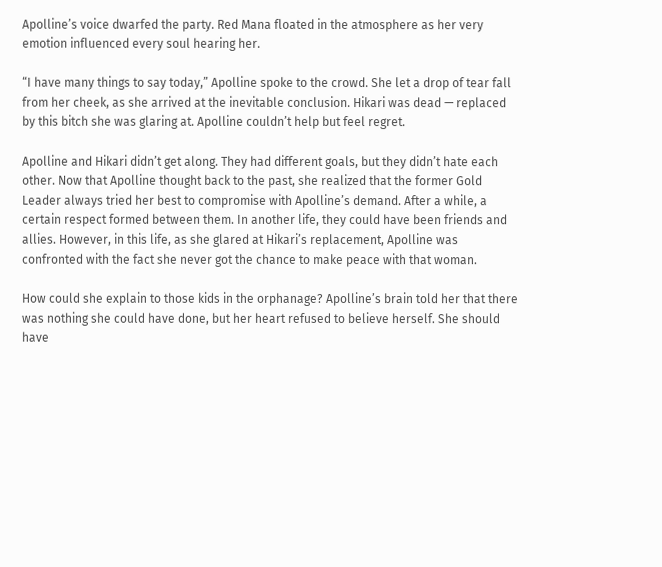Apolline’s voice dwarfed the party. Red Mana floated in the atmosphere as her very emotion influenced every soul hearing her.

“I have many things to say today,” Apolline spoke to the crowd. She let a drop of tear fall from her cheek, as she arrived at the inevitable conclusion. Hikari was dead — replaced by this bitch she was glaring at. Apolline couldn’t help but feel regret.

Apolline and Hikari didn’t get along. They had different goals, but they didn’t hate each other. Now that Apolline thought back to the past, she realized that the former Gold Leader always tried her best to compromise with Apolline’s demand. After a while, a certain respect formed between them. In another life, they could have been friends and allies. However, in this life, as she glared at Hikari’s replacement, Apolline was confronted with the fact she never got the chance to make peace with that woman.

How could she explain to those kids in the orphanage? Apolline’s brain told her that there was nothing she could have done, but her heart refused to believe herself. She should have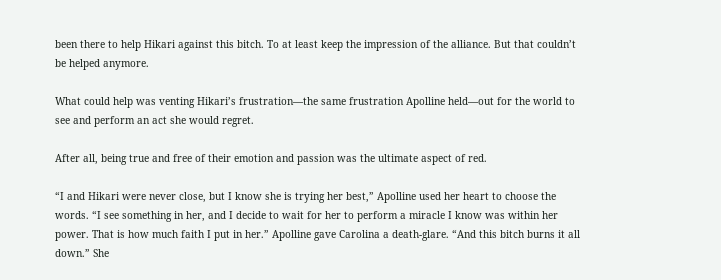been there to help Hikari against this bitch. To at least keep the impression of the alliance. But that couldn’t be helped anymore.

What could help was venting Hikari’s frustration—the same frustration Apolline held—out for the world to see and perform an act she would regret.

After all, being true and free of their emotion and passion was the ultimate aspect of red.

“I and Hikari were never close, but I know she is trying her best,” Apolline used her heart to choose the words. “I see something in her, and I decide to wait for her to perform a miracle I know was within her power. That is how much faith I put in her.” Apolline gave Carolina a death-glare. “And this bitch burns it all down.” She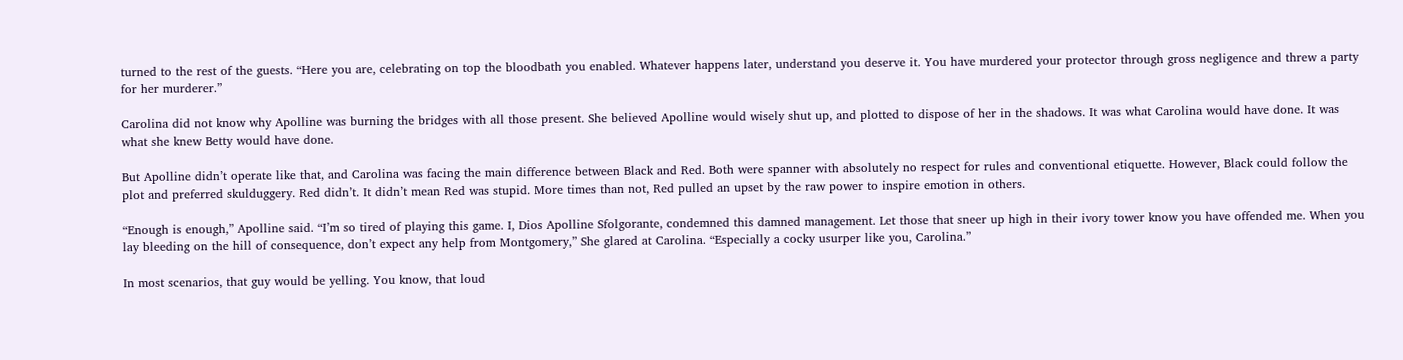turned to the rest of the guests. “Here you are, celebrating on top the bloodbath you enabled. Whatever happens later, understand you deserve it. You have murdered your protector through gross negligence and threw a party for her murderer.”

Carolina did not know why Apolline was burning the bridges with all those present. She believed Apolline would wisely shut up, and plotted to dispose of her in the shadows. It was what Carolina would have done. It was what she knew Betty would have done.

But Apolline didn’t operate like that, and Carolina was facing the main difference between Black and Red. Both were spanner with absolutely no respect for rules and conventional etiquette. However, Black could follow the plot and preferred skulduggery. Red didn’t. It didn’t mean Red was stupid. More times than not, Red pulled an upset by the raw power to inspire emotion in others.

“Enough is enough,” Apolline said. “I’m so tired of playing this game. I, Dios Apolline Sfolgorante, condemned this damned management. Let those that sneer up high in their ivory tower know you have offended me. When you lay bleeding on the hill of consequence, don’t expect any help from Montgomery,” She glared at Carolina. “Especially a cocky usurper like you, Carolina.”

In most scenarios, that guy would be yelling. You know, that loud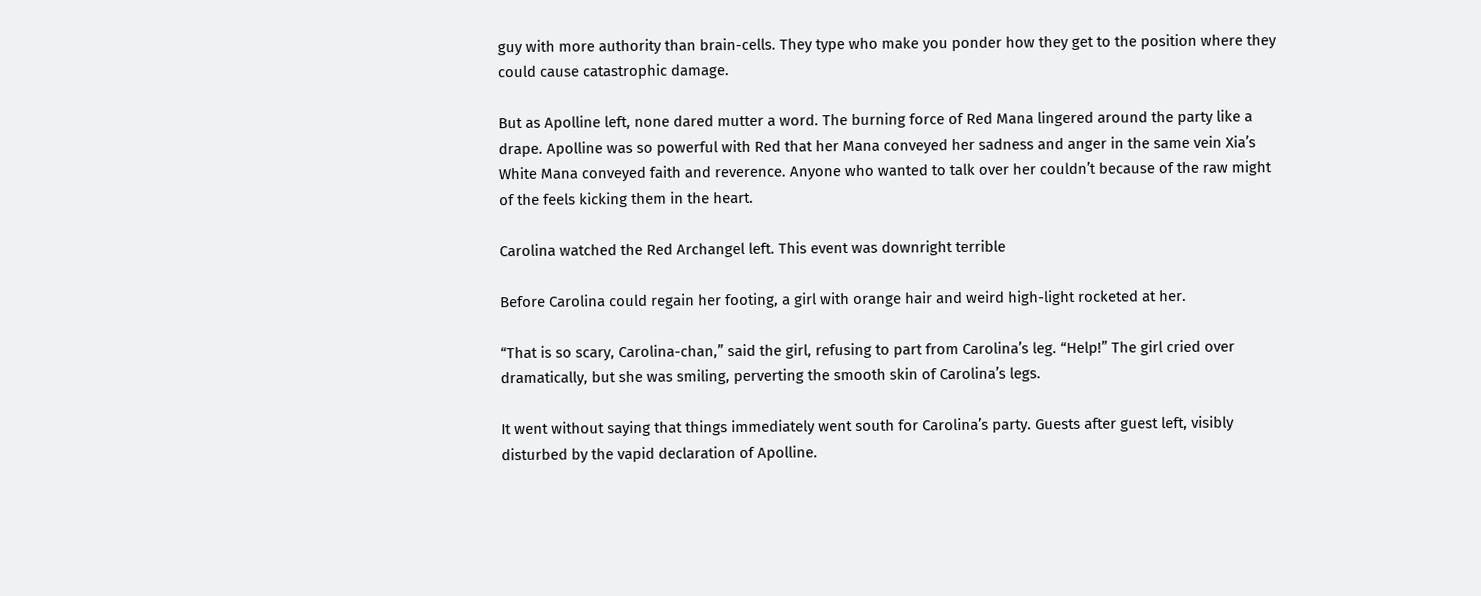guy with more authority than brain-cells. They type who make you ponder how they get to the position where they could cause catastrophic damage.

But as Apolline left, none dared mutter a word. The burning force of Red Mana lingered around the party like a drape. Apolline was so powerful with Red that her Mana conveyed her sadness and anger in the same vein Xia’s White Mana conveyed faith and reverence. Anyone who wanted to talk over her couldn’t because of the raw might of the feels kicking them in the heart.

Carolina watched the Red Archangel left. This event was downright terrible

Before Carolina could regain her footing, a girl with orange hair and weird high-light rocketed at her.

“That is so scary, Carolina-chan,” said the girl, refusing to part from Carolina’s leg. “Help!” The girl cried over dramatically, but she was smiling, perverting the smooth skin of Carolina’s legs.

It went without saying that things immediately went south for Carolina’s party. Guests after guest left, visibly disturbed by the vapid declaration of Apolline.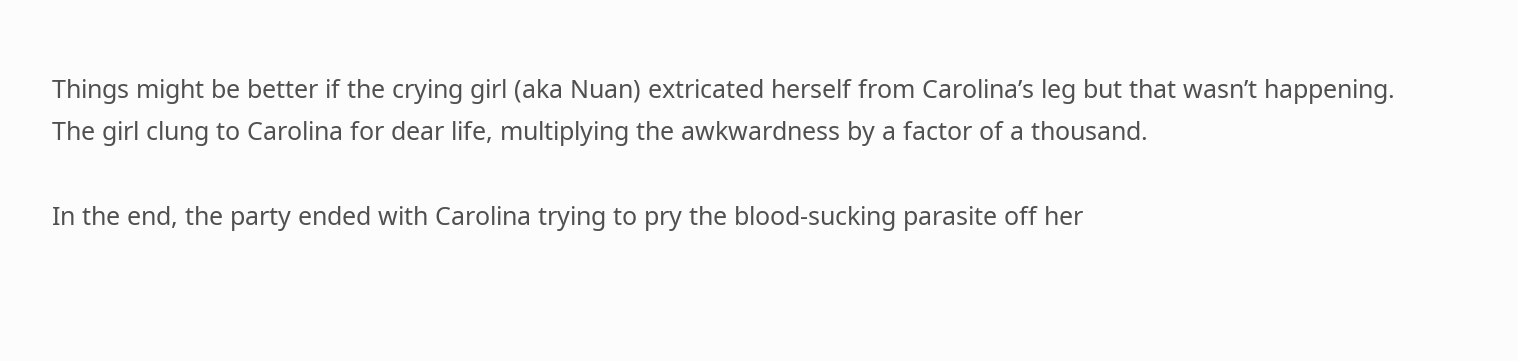Things might be better if the crying girl (aka Nuan) extricated herself from Carolina’s leg but that wasn’t happening. The girl clung to Carolina for dear life, multiplying the awkwardness by a factor of a thousand.

In the end, the party ended with Carolina trying to pry the blood-sucking parasite off her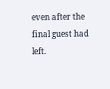even after the final guest had left.